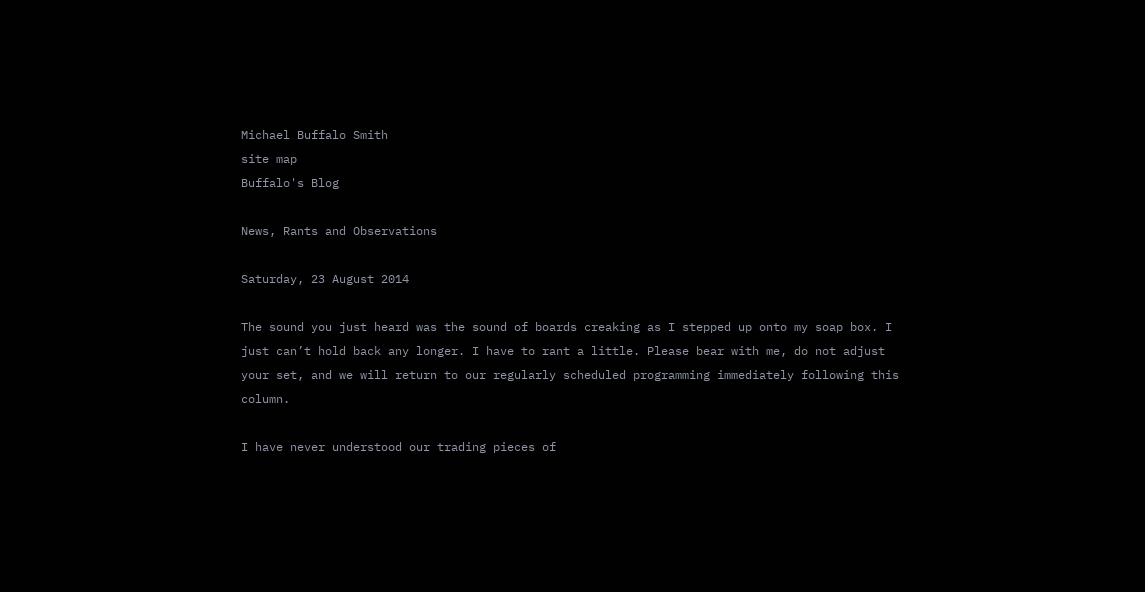Michael Buffalo Smith
site map
Buffalo's Blog

News, Rants and Observations

Saturday, 23 August 2014

The sound you just heard was the sound of boards creaking as I stepped up onto my soap box. I just can’t hold back any longer. I have to rant a little. Please bear with me, do not adjust your set, and we will return to our regularly scheduled programming immediately following this column.

I have never understood our trading pieces of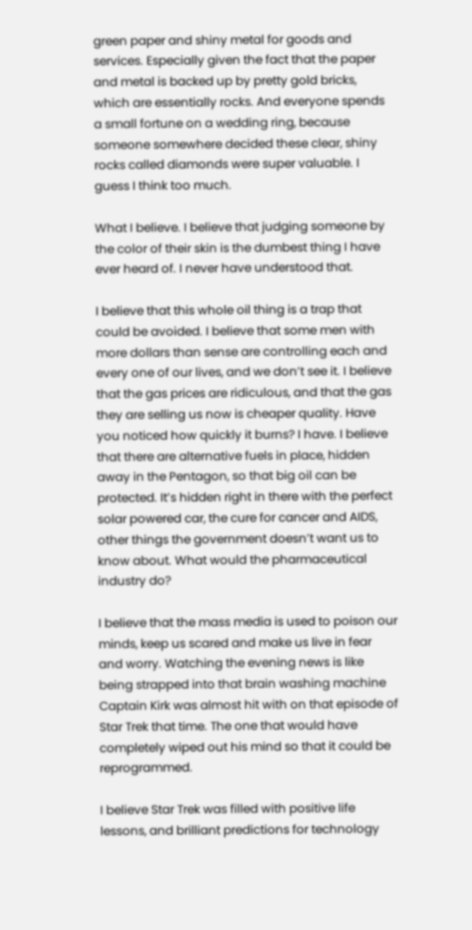green paper and shiny metal for goods and services. Especially given the fact that the paper and metal is backed up by pretty gold bricks, which are essentially rocks. And everyone spends a small fortune on a wedding ring, because someone somewhere decided these clear, shiny rocks called diamonds were super valuable. I guess I think too much.

What I believe. I believe that judging someone by the color of their skin is the dumbest thing I have ever heard of. I never have understood that.

I believe that this whole oil thing is a trap that could be avoided. I believe that some men with more dollars than sense are controlling each and every one of our lives, and we don’t see it. I believe that the gas prices are ridiculous, and that the gas they are selling us now is cheaper quality. Have you noticed how quickly it burns? I have. I believe that there are alternative fuels in place, hidden away in the Pentagon, so that big oil can be protected. It’s hidden right in there with the perfect solar powered car, the cure for cancer and AIDS, other things the government doesn’t want us to know about. What would the pharmaceutical industry do?

I believe that the mass media is used to poison our minds, keep us scared and make us live in fear and worry. Watching the evening news is like being strapped into that brain washing machine Captain Kirk was almost hit with on that episode of Star Trek that time. The one that would have completely wiped out his mind so that it could be reprogrammed.

I believe Star Trek was filled with positive life lessons, and brilliant predictions for technology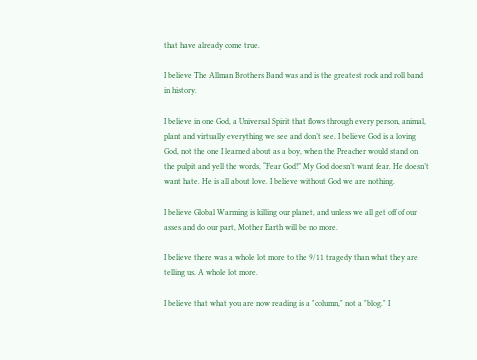that have already come true.

I believe The Allman Brothers Band was and is the greatest rock and roll band in history.

I believe in one God, a Universal Spirit that flows through every person, animal, plant and virtually everything we see and don’t see. I believe God is a loving God, not the one I learned about as a boy, when the Preacher would stand on the pulpit and yell the words, “Fear God!” My God doesn’t want fear. He doesn’t want hate. He is all about love. I believe without God we are nothing.

I believe Global Warming is killing our planet, and unless we all get off of our asses and do our part, Mother Earth will be no more.

I believe there was a whole lot more to the 9/11 tragedy than what they are telling us. A whole lot more.

I believe that what you are now reading is a "column," not a "blog." I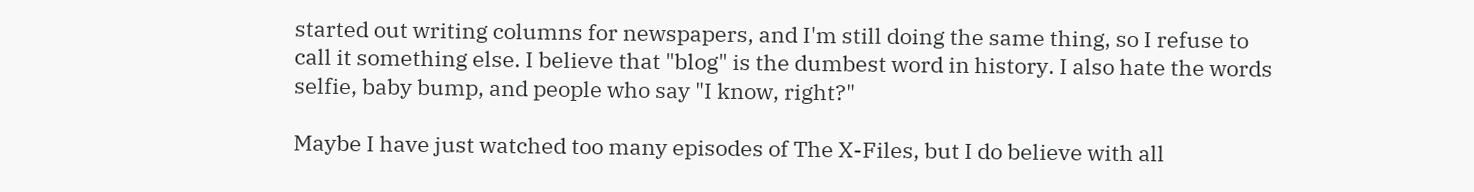started out writing columns for newspapers, and I'm still doing the same thing, so I refuse to call it something else. I believe that "blog" is the dumbest word in history. I also hate the words selfie, baby bump, and people who say "I know, right?"

Maybe I have just watched too many episodes of The X-Files, but I do believe with all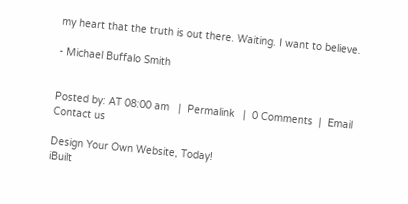my heart that the truth is out there. Waiting. I want to believe.

- Michael Buffalo Smith


Posted by: AT 08:00 am   |  Permalink   |  0 Comments  |  Email
Contact us

Design Your Own Website, Today!
iBuilt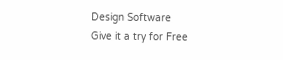Design Software
Give it a try for Free